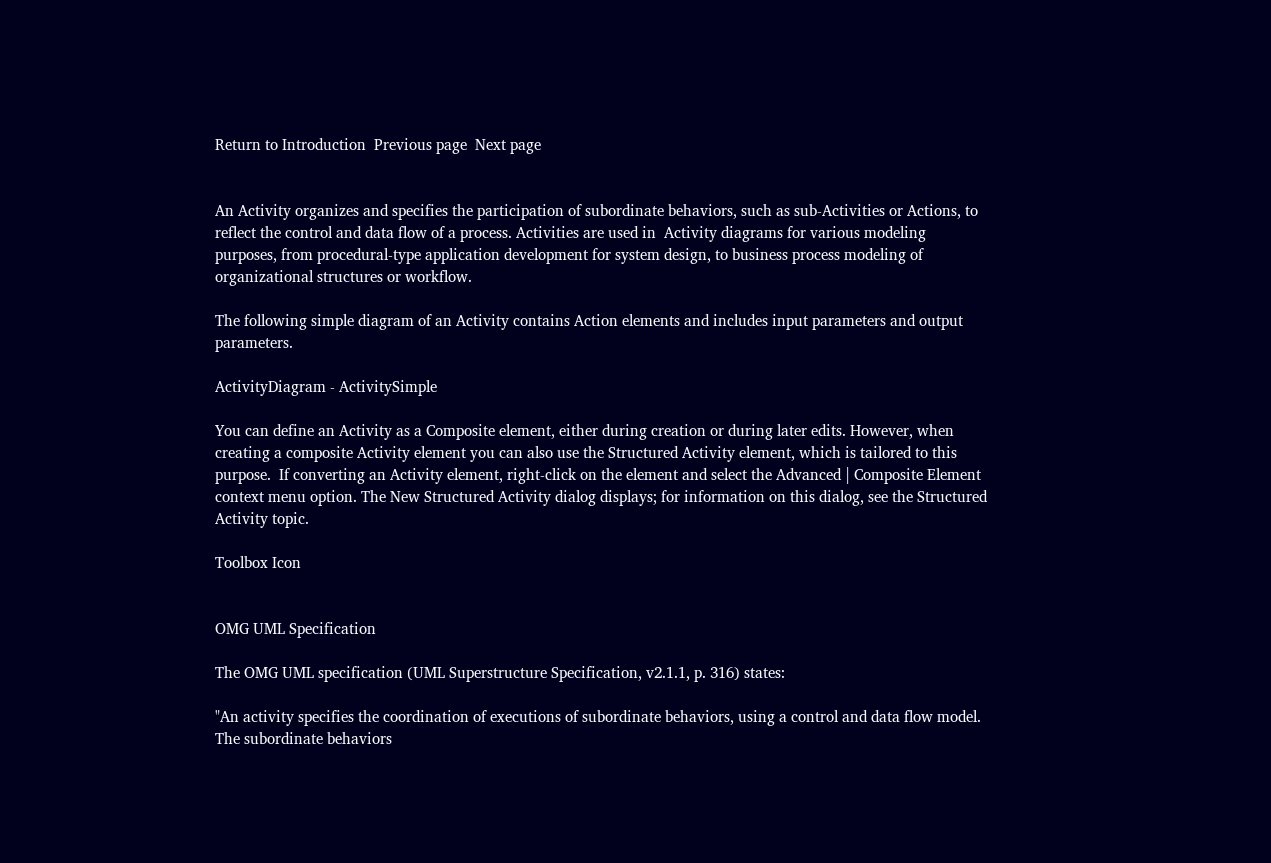Return to Introduction  Previous page  Next page


An Activity organizes and specifies the participation of subordinate behaviors, such as sub-Activities or Actions, to reflect the control and data flow of a process. Activities are used in  Activity diagrams for various modeling purposes, from procedural-type application development for system design, to business process modeling of organizational structures or workflow.

The following simple diagram of an Activity contains Action elements and includes input parameters and output parameters.

ActivityDiagram - ActivitySimple

You can define an Activity as a Composite element, either during creation or during later edits. However, when creating a composite Activity element you can also use the Structured Activity element, which is tailored to this purpose.  If converting an Activity element, right-click on the element and select the Advanced | Composite Element context menu option. The New Structured Activity dialog displays; for information on this dialog, see the Structured Activity topic.

Toolbox Icon


OMG UML Specification

The OMG UML specification (UML Superstructure Specification, v2.1.1, p. 316) states:

"An activity specifies the coordination of executions of subordinate behaviors, using a control and data flow model. The subordinate behaviors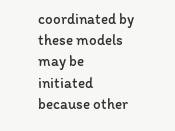coordinated by these models may be initiated because other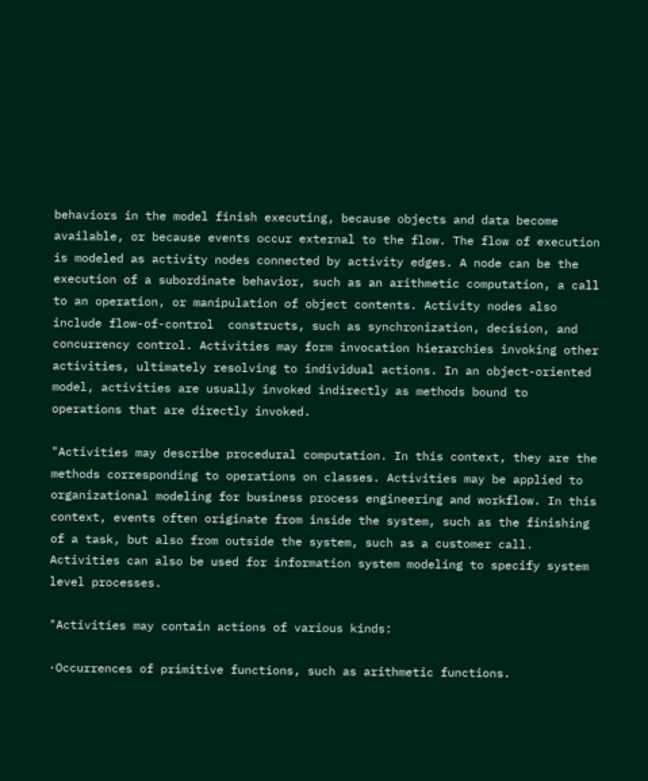behaviors in the model finish executing, because objects and data become available, or because events occur external to the flow. The flow of execution is modeled as activity nodes connected by activity edges. A node can be the execution of a subordinate behavior, such as an arithmetic computation, a call to an operation, or manipulation of object contents. Activity nodes also include flow-of-control  constructs, such as synchronization, decision, and concurrency control. Activities may form invocation hierarchies invoking other activities, ultimately resolving to individual actions. In an object-oriented model, activities are usually invoked indirectly as methods bound to operations that are directly invoked.

"Activities may describe procedural computation. In this context, they are the methods corresponding to operations on classes. Activities may be applied to organizational modeling for business process engineering and workflow. In this context, events often originate from inside the system, such as the finishing of a task, but also from outside the system, such as a customer call. Activities can also be used for information system modeling to specify system level processes.

"Activities may contain actions of various kinds:

·Occurrences of primitive functions, such as arithmetic functions.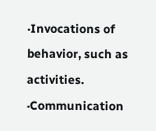·Invocations of behavior, such as activities.
·Communication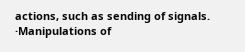actions, such as sending of signals.
·Manipulations of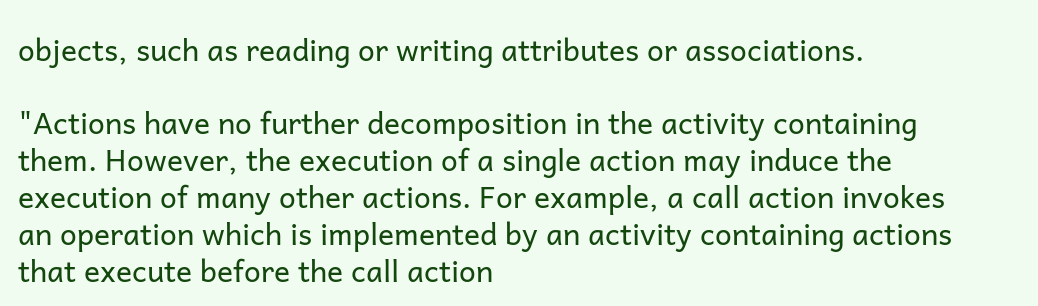objects, such as reading or writing attributes or associations.

"Actions have no further decomposition in the activity containing them. However, the execution of a single action may induce the execution of many other actions. For example, a call action invokes an operation which is implemented by an activity containing actions that execute before the call action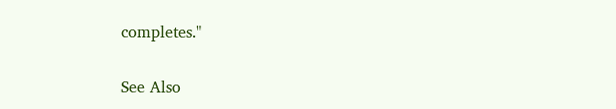completes."

See Also